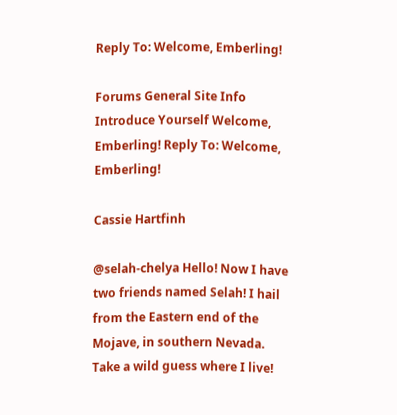Reply To: Welcome, Emberling!

Forums General Site Info Introduce Yourself Welcome, Emberling! Reply To: Welcome, Emberling!

Cassie Hartfinh

@selah-chelya Hello! Now I have two friends named Selah! I hail from the Eastern end of the Mojave, in southern Nevada. Take a wild guess where I live!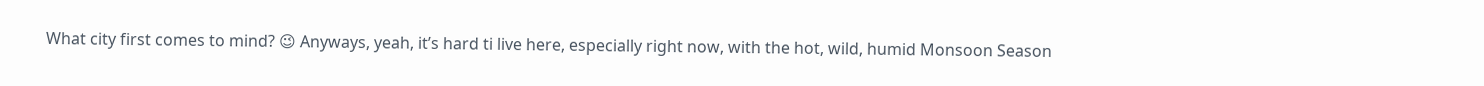What city first comes to mind? 😉 Anyways, yeah, it’s hard ti live here, especially right now, with the hot, wild, humid Monsoon Season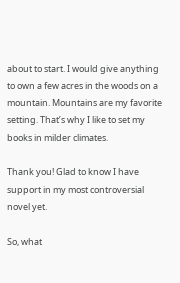about to start. I would give anything to own a few acres in the woods on a mountain. Mountains are my favorite setting. That’s why I like to set my books in milder climates.

Thank you! Glad to know I have support in my most controversial novel yet.

So, what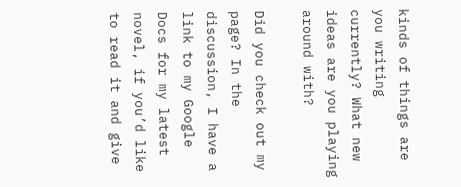kinds of things are you writing currently? What new ideas are you playing around with?

Did you check out my page? In the discussion, I have a link to my Google Docs for my latest novel, if you’d like to read it and give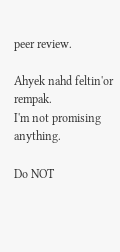peer review.

Ahyek nahd feltin'or rempak.
I'm not promising anything.

Do NOT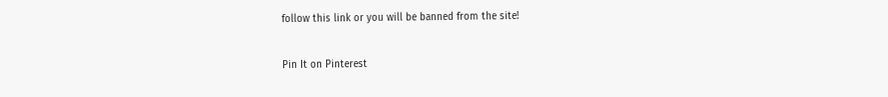follow this link or you will be banned from the site!

Pin It on Pinterest